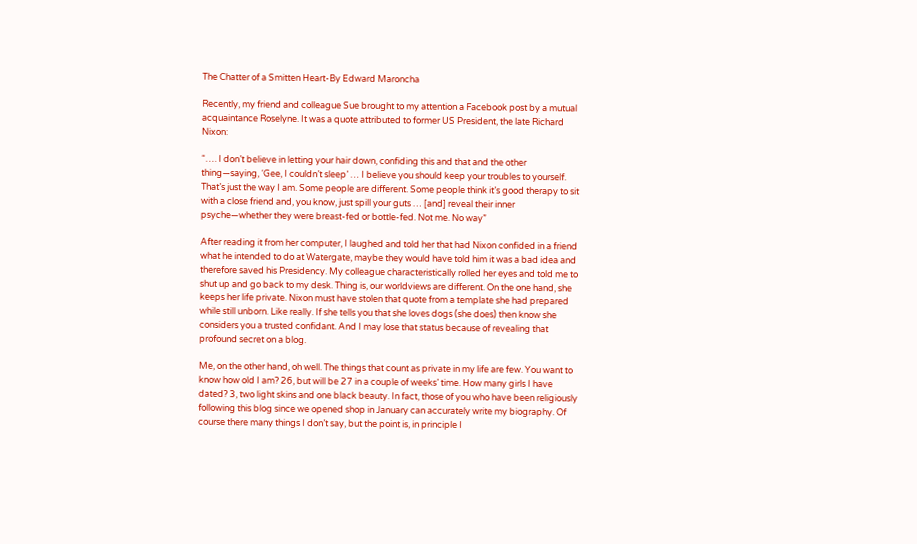The Chatter of a Smitten Heart-By Edward Maroncha

Recently, my friend and colleague Sue brought to my attention a Facebook post by a mutual acquaintance Roselyne. It was a quote attributed to former US President, the late Richard Nixon:

“…. I don’t believe in letting your hair down, confiding this and that and the other thing—saying, ‘Gee, I couldn’t sleep’ … I believe you should keep your troubles to yourself. That’s just the way I am. Some people are different. Some people think it’s good therapy to sit with a close friend and, you know, just spill your guts … [and] reveal their inner psyche—whether they were breast-fed or bottle-fed. Not me. No way”

After reading it from her computer, I laughed and told her that had Nixon confided in a friend what he intended to do at Watergate, maybe they would have told him it was a bad idea and therefore saved his Presidency. My colleague characteristically rolled her eyes and told me to shut up and go back to my desk. Thing is, our worldviews are different. On the one hand, she keeps her life private. Nixon must have stolen that quote from a template she had prepared while still unborn. Like really. If she tells you that she loves dogs (she does) then know she considers you a trusted confidant. And I may lose that status because of revealing that profound secret on a blog.

Me, on the other hand, oh well. The things that count as private in my life are few. You want to know how old I am? 26, but will be 27 in a couple of weeks’ time. How many girls I have dated? 3, two light skins and one black beauty. In fact, those of you who have been religiously following this blog since we opened shop in January can accurately write my biography. Of course there many things I don’t say, but the point is, in principle I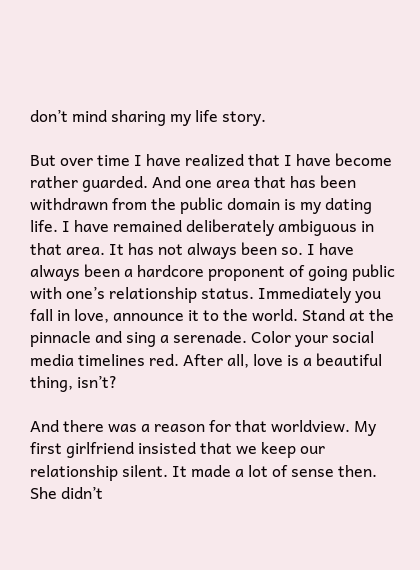don’t mind sharing my life story.

But over time I have realized that I have become rather guarded. And one area that has been withdrawn from the public domain is my dating life. I have remained deliberately ambiguous in that area. It has not always been so. I have always been a hardcore proponent of going public with one’s relationship status. Immediately you fall in love, announce it to the world. Stand at the pinnacle and sing a serenade. Color your social media timelines red. After all, love is a beautiful thing, isn’t?

And there was a reason for that worldview. My first girlfriend insisted that we keep our relationship silent. It made a lot of sense then. She didn’t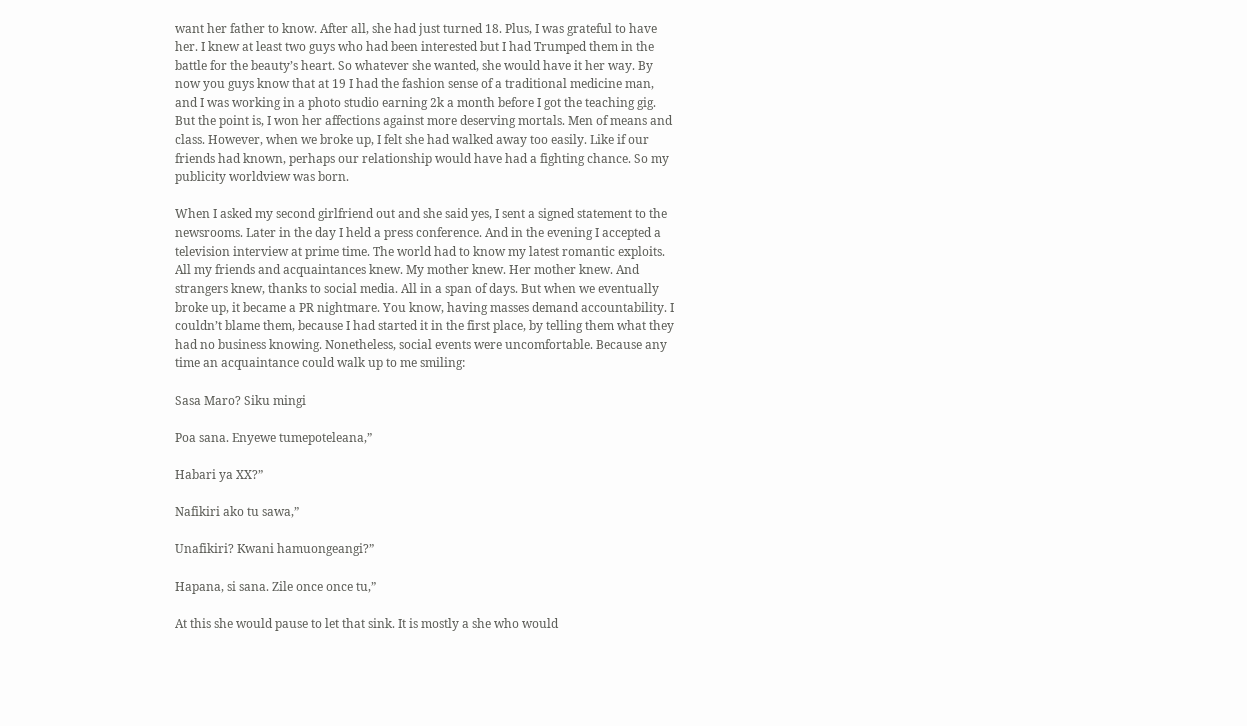want her father to know. After all, she had just turned 18. Plus, I was grateful to have her. I knew at least two guys who had been interested but I had Trumped them in the battle for the beauty’s heart. So whatever she wanted, she would have it her way. By now you guys know that at 19 I had the fashion sense of a traditional medicine man, and I was working in a photo studio earning 2k a month before I got the teaching gig. But the point is, I won her affections against more deserving mortals. Men of means and class. However, when we broke up, I felt she had walked away too easily. Like if our friends had known, perhaps our relationship would have had a fighting chance. So my publicity worldview was born.

When I asked my second girlfriend out and she said yes, I sent a signed statement to the newsrooms. Later in the day I held a press conference. And in the evening I accepted a television interview at prime time. The world had to know my latest romantic exploits. All my friends and acquaintances knew. My mother knew. Her mother knew. And strangers knew, thanks to social media. All in a span of days. But when we eventually broke up, it became a PR nightmare. You know, having masses demand accountability. I couldn’t blame them, because I had started it in the first place, by telling them what they had no business knowing. Nonetheless, social events were uncomfortable. Because any time an acquaintance could walk up to me smiling:

Sasa Maro? Siku mingi

Poa sana. Enyewe tumepoteleana,”

Habari ya XX?”

Nafikiri ako tu sawa,”

Unafikiri? Kwani hamuongeangi?”

Hapana, si sana. Zile once once tu,”

At this she would pause to let that sink. It is mostly a she who would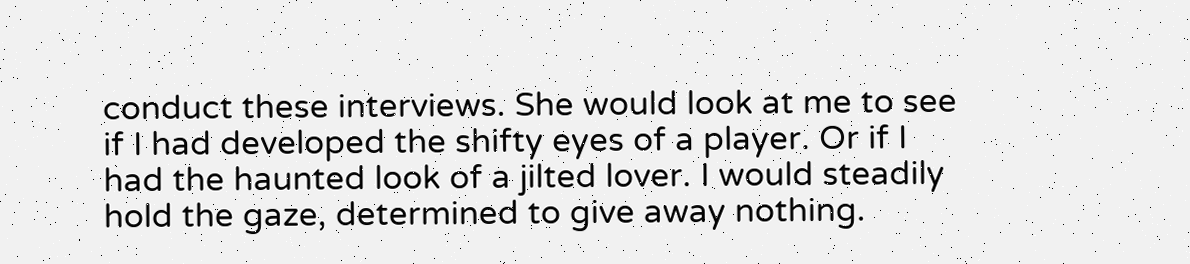conduct these interviews. She would look at me to see if I had developed the shifty eyes of a player. Or if I had the haunted look of a jilted lover. I would steadily hold the gaze, determined to give away nothing.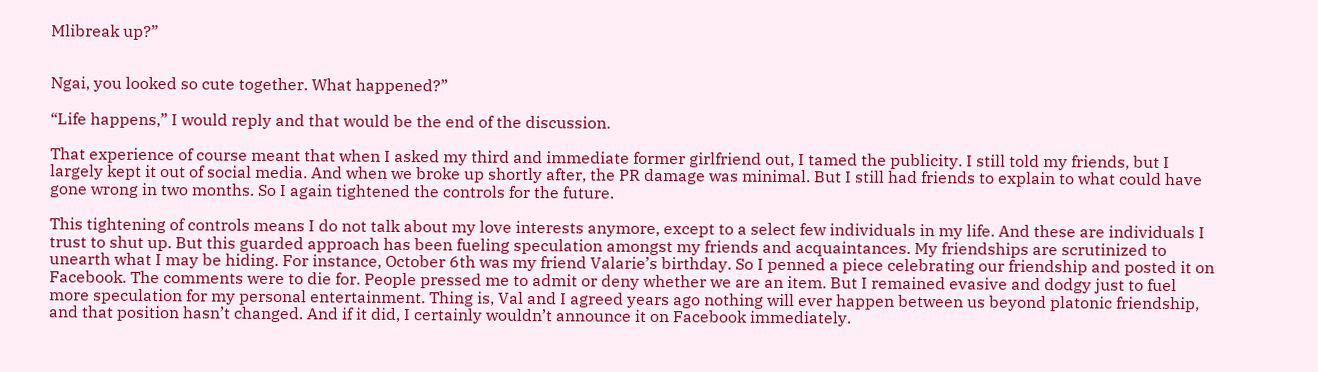Mlibreak up?”


Ngai, you looked so cute together. What happened?”

“Life happens,” I would reply and that would be the end of the discussion.

That experience of course meant that when I asked my third and immediate former girlfriend out, I tamed the publicity. I still told my friends, but I largely kept it out of social media. And when we broke up shortly after, the PR damage was minimal. But I still had friends to explain to what could have gone wrong in two months. So I again tightened the controls for the future.

This tightening of controls means I do not talk about my love interests anymore, except to a select few individuals in my life. And these are individuals I trust to shut up. But this guarded approach has been fueling speculation amongst my friends and acquaintances. My friendships are scrutinized to unearth what I may be hiding. For instance, October 6th was my friend Valarie’s birthday. So I penned a piece celebrating our friendship and posted it on Facebook. The comments were to die for. People pressed me to admit or deny whether we are an item. But I remained evasive and dodgy just to fuel more speculation for my personal entertainment. Thing is, Val and I agreed years ago nothing will ever happen between us beyond platonic friendship, and that position hasn’t changed. And if it did, I certainly wouldn’t announce it on Facebook immediately.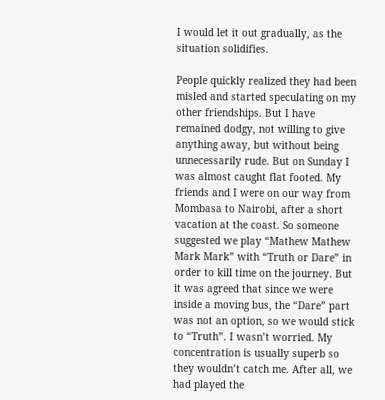I would let it out gradually, as the situation solidifies.

People quickly realized they had been misled and started speculating on my other friendships. But I have remained dodgy, not willing to give anything away, but without being unnecessarily rude. But on Sunday I was almost caught flat footed. My friends and I were on our way from Mombasa to Nairobi, after a short vacation at the coast. So someone suggested we play “Mathew Mathew Mark Mark” with “Truth or Dare” in order to kill time on the journey. But it was agreed that since we were inside a moving bus, the “Dare” part was not an option, so we would stick to “Truth”. I wasn’t worried. My concentration is usually superb so they wouldn’t catch me. After all, we had played the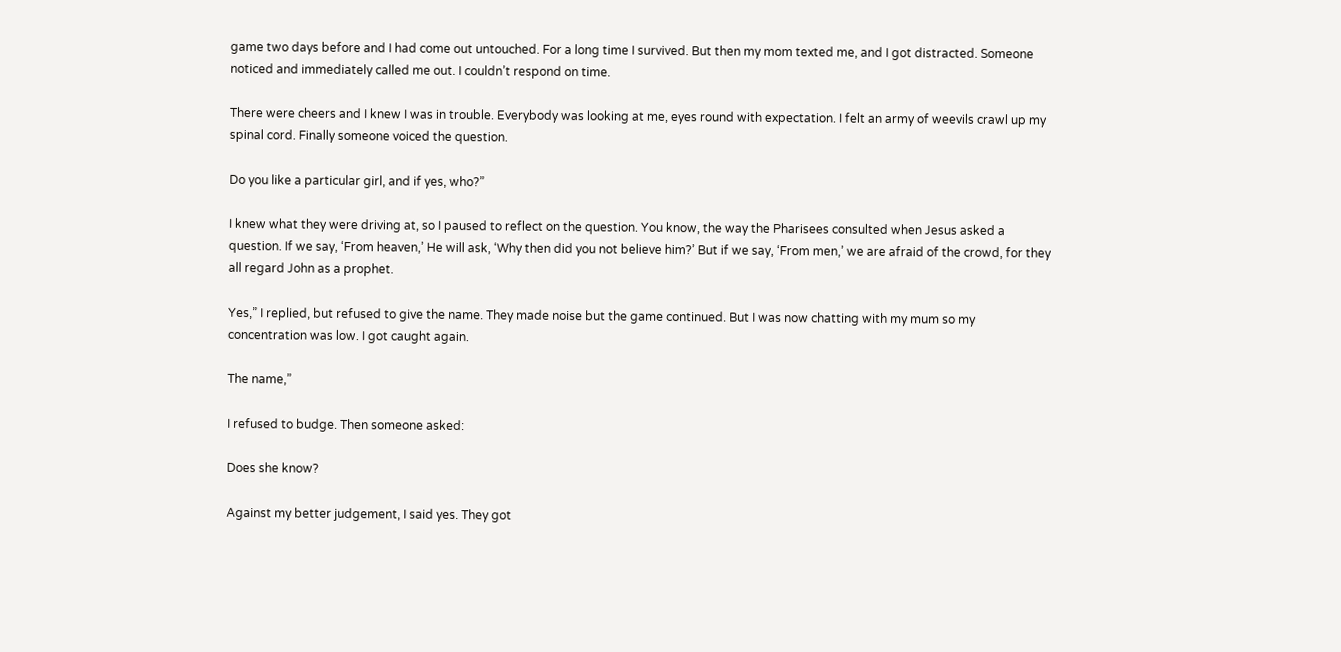game two days before and I had come out untouched. For a long time I survived. But then my mom texted me, and I got distracted. Someone noticed and immediately called me out. I couldn’t respond on time.

There were cheers and I knew I was in trouble. Everybody was looking at me, eyes round with expectation. I felt an army of weevils crawl up my spinal cord. Finally someone voiced the question.

Do you like a particular girl, and if yes, who?”

I knew what they were driving at, so I paused to reflect on the question. You know, the way the Pharisees consulted when Jesus asked a question. If we say, ‘From heaven,’ He will ask, ‘Why then did you not believe him?’ But if we say, ‘From men,’ we are afraid of the crowd, for they all regard John as a prophet.

Yes,” I replied, but refused to give the name. They made noise but the game continued. But I was now chatting with my mum so my concentration was low. I got caught again.

The name,”

I refused to budge. Then someone asked:

Does she know?

Against my better judgement, I said yes. They got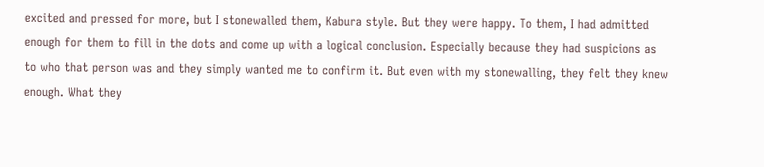excited and pressed for more, but I stonewalled them, Kabura style. But they were happy. To them, I had admitted enough for them to fill in the dots and come up with a logical conclusion. Especially because they had suspicions as to who that person was and they simply wanted me to confirm it. But even with my stonewalling, they felt they knew enough. What they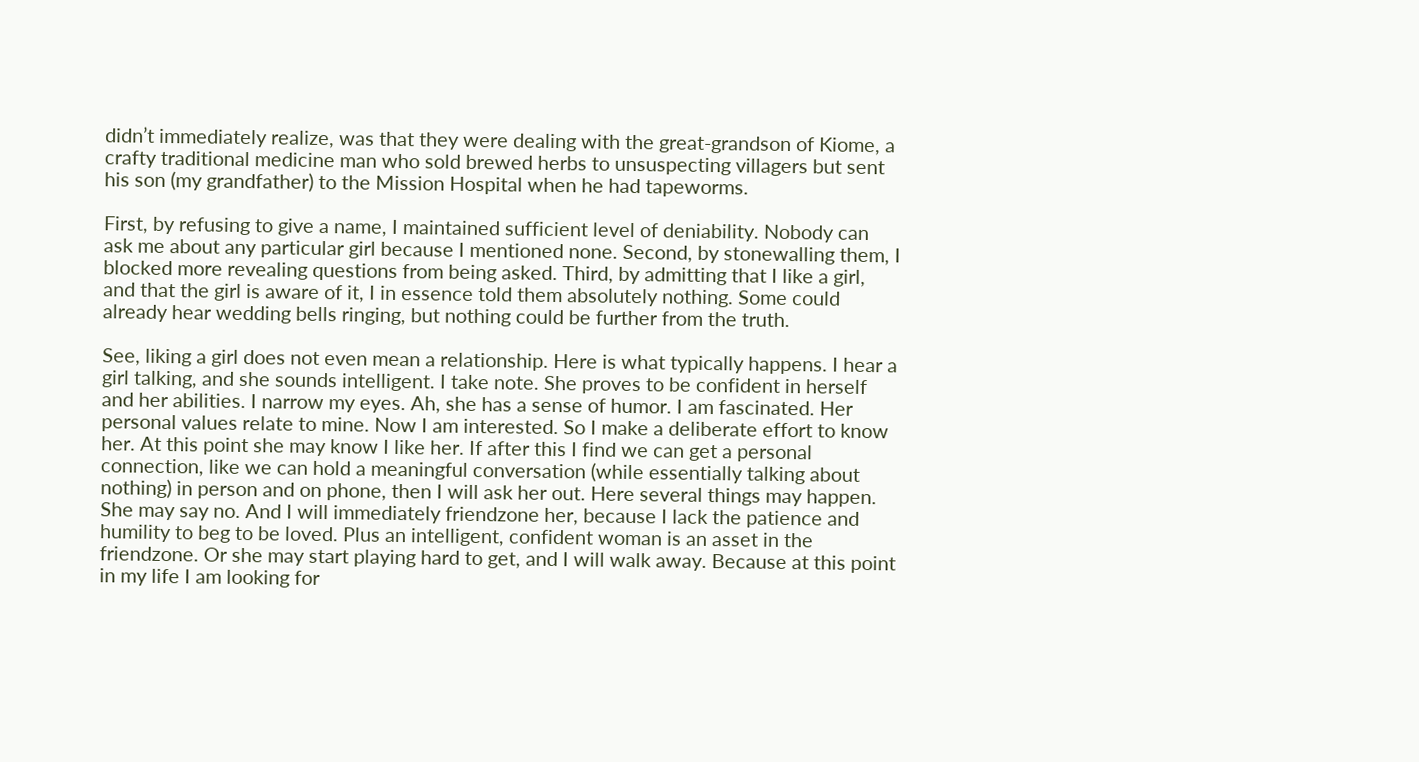didn’t immediately realize, was that they were dealing with the great-grandson of Kiome, a crafty traditional medicine man who sold brewed herbs to unsuspecting villagers but sent his son (my grandfather) to the Mission Hospital when he had tapeworms.

First, by refusing to give a name, I maintained sufficient level of deniability. Nobody can ask me about any particular girl because I mentioned none. Second, by stonewalling them, I blocked more revealing questions from being asked. Third, by admitting that I like a girl, and that the girl is aware of it, I in essence told them absolutely nothing. Some could already hear wedding bells ringing, but nothing could be further from the truth.

See, liking a girl does not even mean a relationship. Here is what typically happens. I hear a girl talking, and she sounds intelligent. I take note. She proves to be confident in herself and her abilities. I narrow my eyes. Ah, she has a sense of humor. I am fascinated. Her personal values relate to mine. Now I am interested. So I make a deliberate effort to know her. At this point she may know I like her. If after this I find we can get a personal connection, like we can hold a meaningful conversation (while essentially talking about nothing) in person and on phone, then I will ask her out. Here several things may happen. She may say no. And I will immediately friendzone her, because I lack the patience and humility to beg to be loved. Plus an intelligent, confident woman is an asset in the friendzone. Or she may start playing hard to get, and I will walk away. Because at this point in my life I am looking for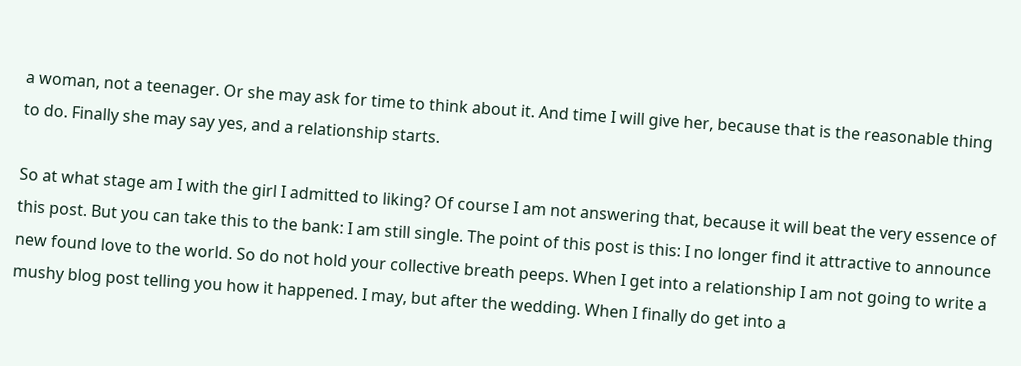a woman, not a teenager. Or she may ask for time to think about it. And time I will give her, because that is the reasonable thing to do. Finally she may say yes, and a relationship starts.

So at what stage am I with the girl I admitted to liking? Of course I am not answering that, because it will beat the very essence of this post. But you can take this to the bank: I am still single. The point of this post is this: I no longer find it attractive to announce new found love to the world. So do not hold your collective breath peeps. When I get into a relationship I am not going to write a mushy blog post telling you how it happened. I may, but after the wedding. When I finally do get into a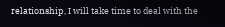relationship, I will take time to deal with the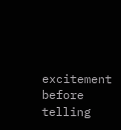excitement before telling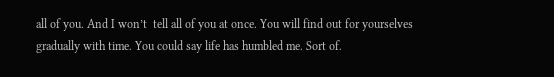all of you. And I won’t  tell all of you at once. You will find out for yourselves gradually with time. You could say life has humbled me. Sort of.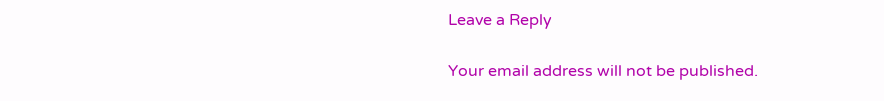Leave a Reply

Your email address will not be published.